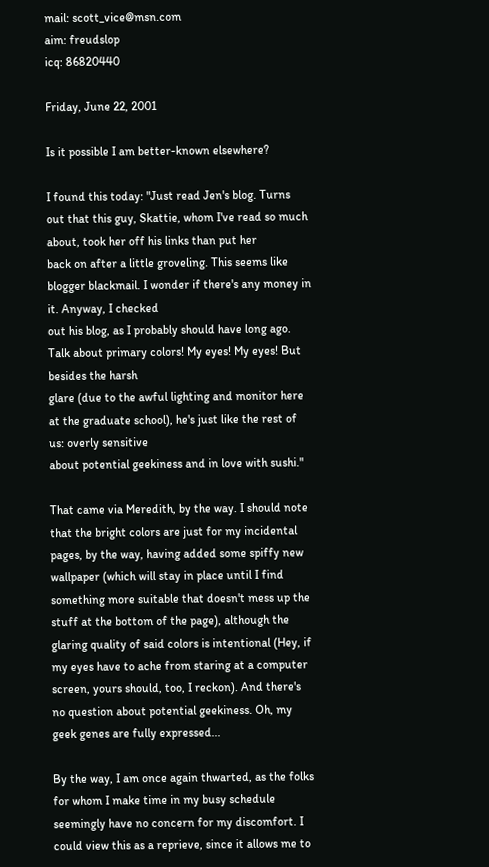mail: scott_vice@msn.com
aim: freudslop
icq: 86820440

Friday, June 22, 2001

Is it possible I am better-known elsewhere?

I found this today: "Just read Jen's blog. Turns out that this guy, Skattie, whom I've read so much about, took her off his links than put her
back on after a little groveling. This seems like blogger blackmail. I wonder if there's any money in it. Anyway, I checked
out his blog, as I probably should have long ago. Talk about primary colors! My eyes! My eyes! But besides the harsh
glare (due to the awful lighting and monitor here at the graduate school), he's just like the rest of us: overly sensitive
about potential geekiness and in love with sushi."

That came via Meredith, by the way. I should note that the bright colors are just for my incidental pages, by the way, having added some spiffy new wallpaper (which will stay in place until I find something more suitable that doesn't mess up the stuff at the bottom of the page), although the glaring quality of said colors is intentional (Hey, if my eyes have to ache from staring at a computer screen, yours should, too, I reckon). And there's no question about potential geekiness. Oh, my geek genes are fully expressed...

By the way, I am once again thwarted, as the folks for whom I make time in my busy schedule seemingly have no concern for my discomfort. I could view this as a reprieve, since it allows me to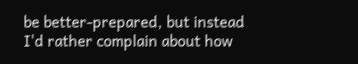be better-prepared, but instead I'd rather complain about how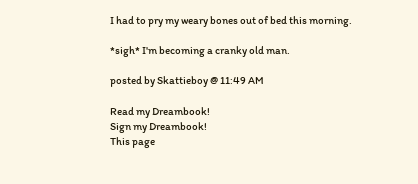I had to pry my weary bones out of bed this morning.

*sigh* I'm becoming a cranky old man.

posted by Skattieboy @ 11:49 AM

Read my Dreambook!
Sign my Dreambook!
This page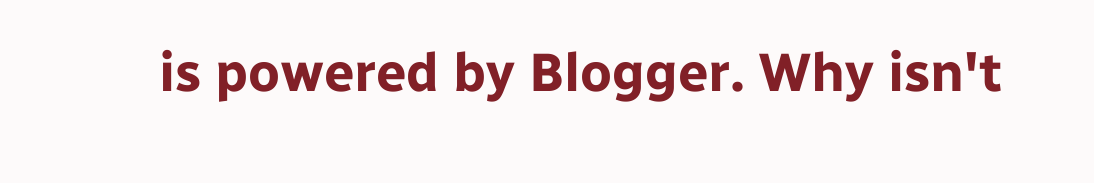is powered by Blogger. Why isn't